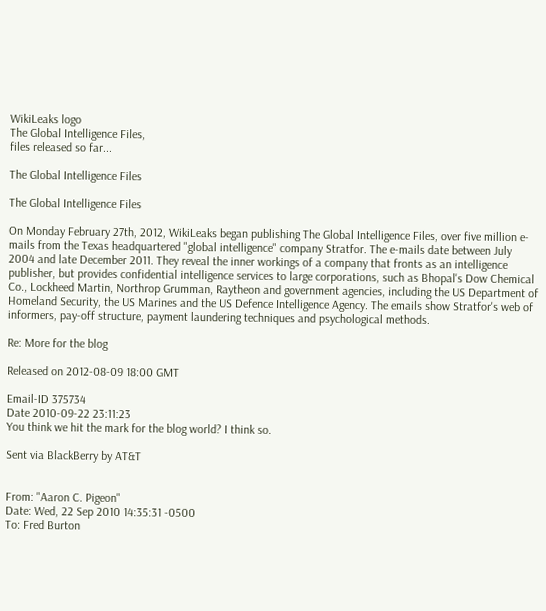WikiLeaks logo
The Global Intelligence Files,
files released so far...

The Global Intelligence Files

The Global Intelligence Files

On Monday February 27th, 2012, WikiLeaks began publishing The Global Intelligence Files, over five million e-mails from the Texas headquartered "global intelligence" company Stratfor. The e-mails date between July 2004 and late December 2011. They reveal the inner workings of a company that fronts as an intelligence publisher, but provides confidential intelligence services to large corporations, such as Bhopal's Dow Chemical Co., Lockheed Martin, Northrop Grumman, Raytheon and government agencies, including the US Department of Homeland Security, the US Marines and the US Defence Intelligence Agency. The emails show Stratfor's web of informers, pay-off structure, payment laundering techniques and psychological methods.

Re: More for the blog

Released on 2012-08-09 18:00 GMT

Email-ID 375734
Date 2010-09-22 23:11:23
You think we hit the mark for the blog world? I think so.

Sent via BlackBerry by AT&T


From: "Aaron C. Pigeon"
Date: Wed, 22 Sep 2010 14:35:31 -0500
To: Fred Burton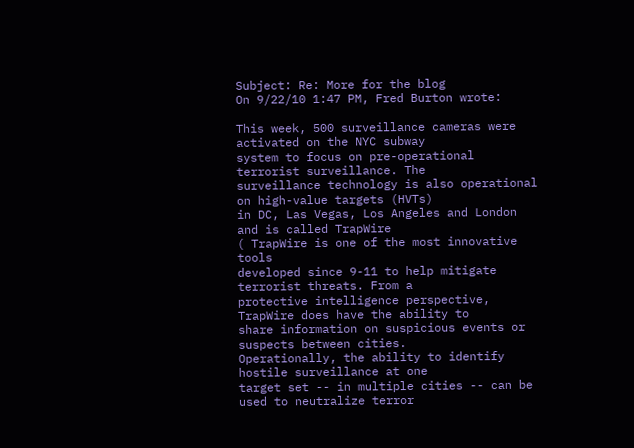Subject: Re: More for the blog
On 9/22/10 1:47 PM, Fred Burton wrote:

This week, 500 surveillance cameras were activated on the NYC subway
system to focus on pre-operational terrorist surveillance. The
surveillance technology is also operational on high-value targets (HVTs)
in DC, Las Vegas, Los Angeles and London and is called TrapWire
( TrapWire is one of the most innovative tools
developed since 9-11 to help mitigate terrorist threats. From a
protective intelligence perspective, TrapWire does have the ability to
share information on suspicious events or suspects between cities.
Operationally, the ability to identify hostile surveillance at one
target set -- in multiple cities -- can be used to neutralize terror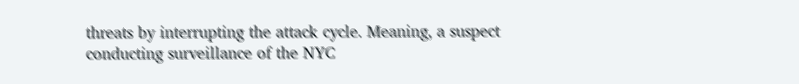threats by interrupting the attack cycle. Meaning, a suspect
conducting surveillance of the NYC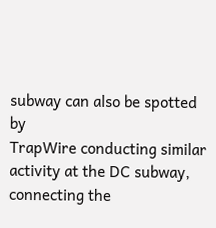subway can also be spotted by
TrapWire conducting similar activity at the DC subway, connecting the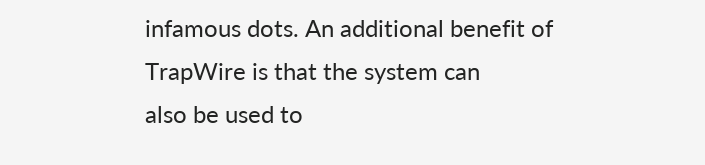infamous dots. An additional benefit of TrapWire is that the system can
also be used to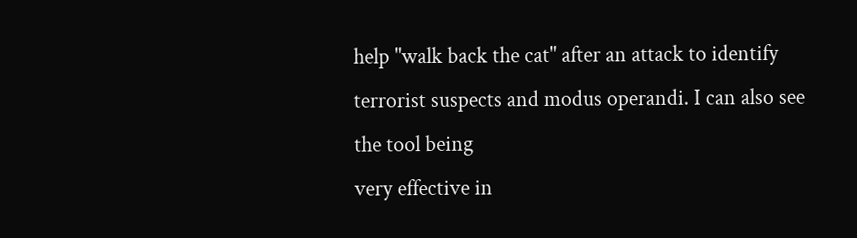help "walk back the cat" after an attack to identify
terrorist suspects and modus operandi. I can also see the tool being
very effective in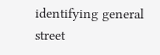identifying general street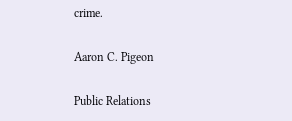crime.

Aaron C. Pigeon

Public Relations